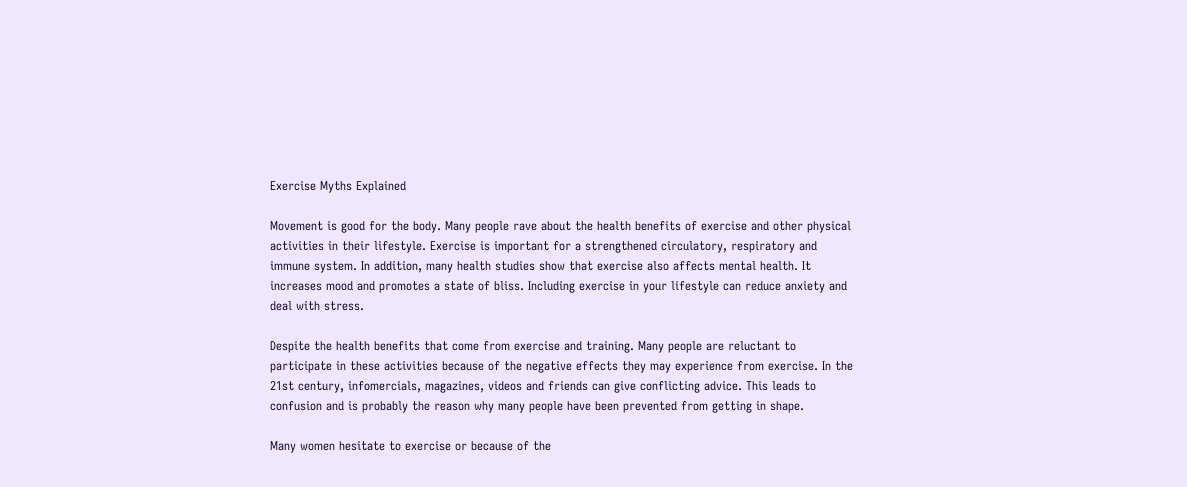Exercise Myths Explained

Movement is good for the body. Many people rave about the health benefits of exercise and other physical activities in their lifestyle. Exercise is important for a strengthened circulatory, respiratory and immune system. In addition, many health studies show that exercise also affects mental health. It increases mood and promotes a state of bliss. Including exercise in your lifestyle can reduce anxiety and deal with stress.

Despite the health benefits that come from exercise and training. Many people are reluctant to participate in these activities because of the negative effects they may experience from exercise. In the 21st century, infomercials, magazines, videos and friends can give conflicting advice. This leads to confusion and is probably the reason why many people have been prevented from getting in shape.

Many women hesitate to exercise or because of the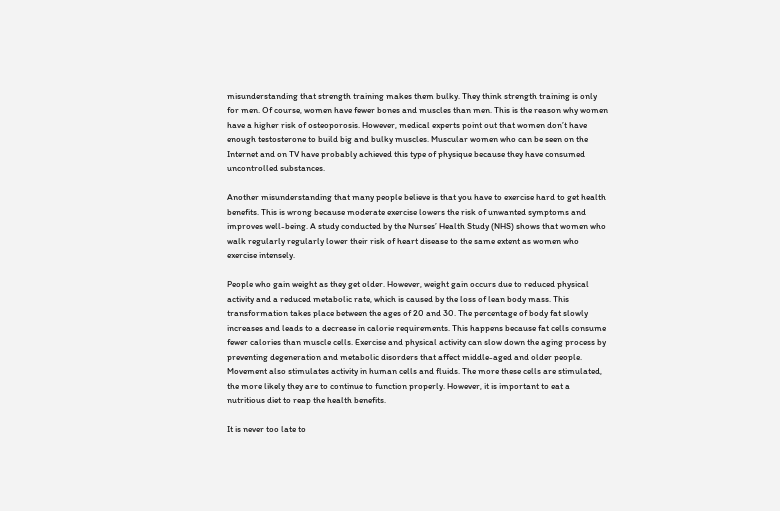misunderstanding that strength training makes them bulky. They think strength training is only for men. Of course, women have fewer bones and muscles than men. This is the reason why women have a higher risk of osteoporosis. However, medical experts point out that women don’t have enough testosterone to build big and bulky muscles. Muscular women who can be seen on the Internet and on TV have probably achieved this type of physique because they have consumed uncontrolled substances.

Another misunderstanding that many people believe is that you have to exercise hard to get health benefits. This is wrong because moderate exercise lowers the risk of unwanted symptoms and improves well-being. A study conducted by the Nurses’ Health Study (NHS) shows that women who walk regularly regularly lower their risk of heart disease to the same extent as women who exercise intensely.

People who gain weight as they get older. However, weight gain occurs due to reduced physical activity and a reduced metabolic rate, which is caused by the loss of lean body mass. This transformation takes place between the ages of 20 and 30. The percentage of body fat slowly increases and leads to a decrease in calorie requirements. This happens because fat cells consume fewer calories than muscle cells. Exercise and physical activity can slow down the aging process by preventing degeneration and metabolic disorders that affect middle-aged and older people. Movement also stimulates activity in human cells and fluids. The more these cells are stimulated, the more likely they are to continue to function properly. However, it is important to eat a nutritious diet to reap the health benefits.

It is never too late to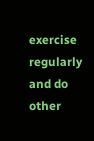exercise regularly and do other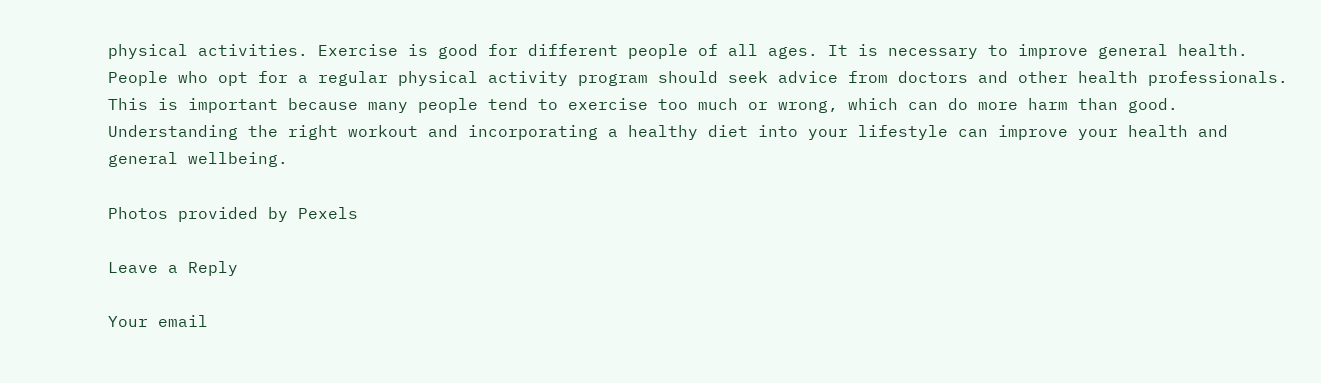physical activities. Exercise is good for different people of all ages. It is necessary to improve general health. People who opt for a regular physical activity program should seek advice from doctors and other health professionals. This is important because many people tend to exercise too much or wrong, which can do more harm than good. Understanding the right workout and incorporating a healthy diet into your lifestyle can improve your health and general wellbeing.

Photos provided by Pexels

Leave a Reply

Your email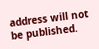address will not be published.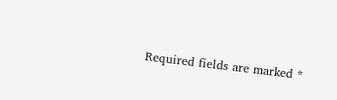Required fields are marked *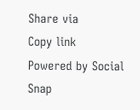Share via
Copy link
Powered by Social Snap